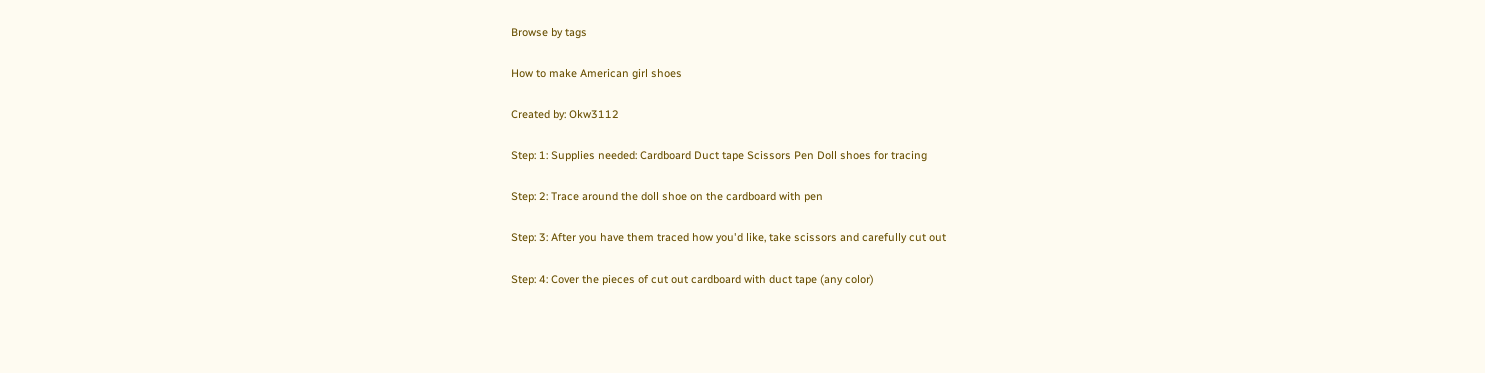Browse by tags

How to make American girl shoes

Created by: Okw3112

Step: 1: Supplies needed: Cardboard Duct tape Scissors Pen Doll shoes for tracing

Step: 2: Trace around the doll shoe on the cardboard with pen

Step: 3: After you have them traced how you'd like, take scissors and carefully cut out

Step: 4: Cover the pieces of cut out cardboard with duct tape (any color)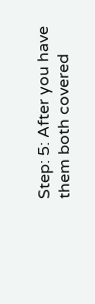Step: 5: After you have them both covered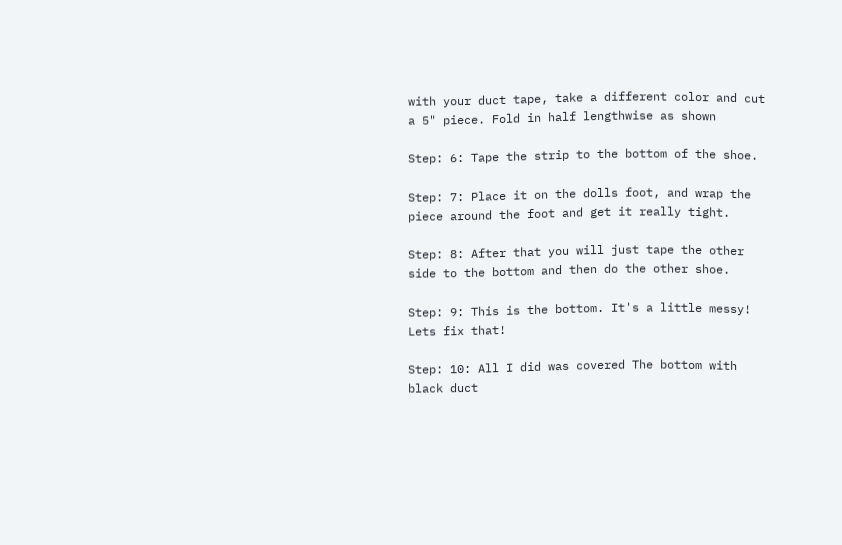with your duct tape, take a different color and cut a 5" piece. Fold in half lengthwise as shown

Step: 6: Tape the strip to the bottom of the shoe.

Step: 7: Place it on the dolls foot, and wrap the piece around the foot and get it really tight.

Step: 8: After that you will just tape the other side to the bottom and then do the other shoe.

Step: 9: This is the bottom. It's a little messy! Lets fix that!

Step: 10: All I did was covered The bottom with black duct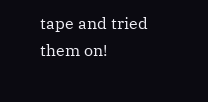tape and tried them on!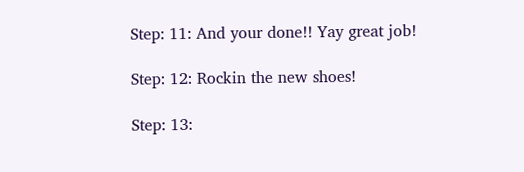Step: 11: And your done!! Yay great job!

Step: 12: Rockin the new shoes!

Step: 13: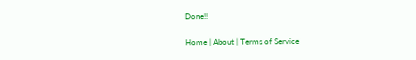Done!!

Home | About | Terms of Service